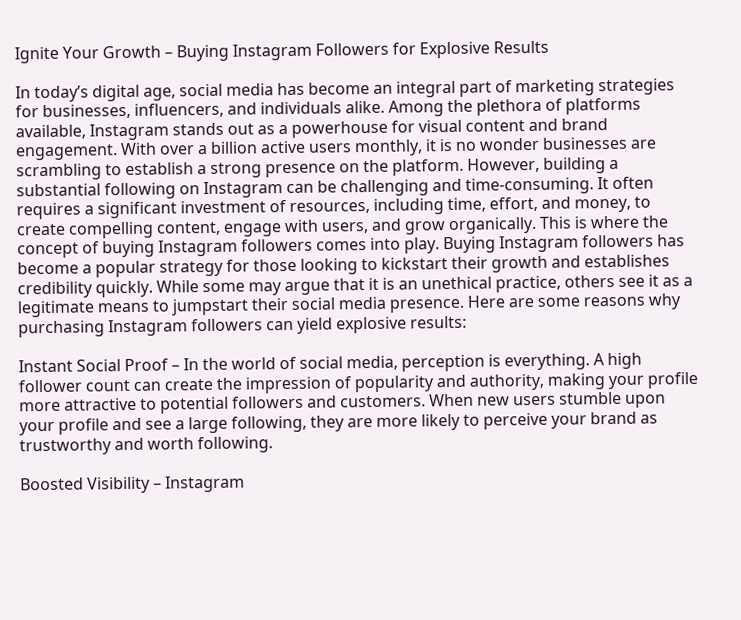Ignite Your Growth – Buying Instagram Followers for Explosive Results

In today’s digital age, social media has become an integral part of marketing strategies for businesses, influencers, and individuals alike. Among the plethora of platforms available, Instagram stands out as a powerhouse for visual content and brand engagement. With over a billion active users monthly, it is no wonder businesses are scrambling to establish a strong presence on the platform. However, building a substantial following on Instagram can be challenging and time-consuming. It often requires a significant investment of resources, including time, effort, and money, to create compelling content, engage with users, and grow organically. This is where the concept of buying Instagram followers comes into play. Buying Instagram followers has become a popular strategy for those looking to kickstart their growth and establishes credibility quickly. While some may argue that it is an unethical practice, others see it as a legitimate means to jumpstart their social media presence. Here are some reasons why purchasing Instagram followers can yield explosive results:

Instant Social Proof – In the world of social media, perception is everything. A high follower count can create the impression of popularity and authority, making your profile more attractive to potential followers and customers. When new users stumble upon your profile and see a large following, they are more likely to perceive your brand as trustworthy and worth following.

Boosted Visibility – Instagram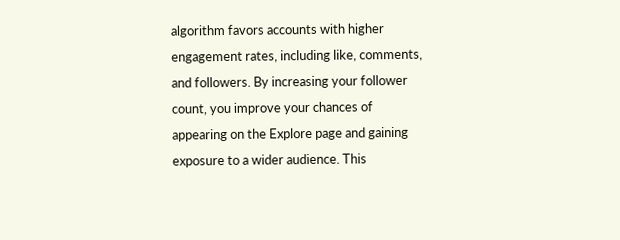algorithm favors accounts with higher engagement rates, including like, comments, and followers. By increasing your follower count, you improve your chances of appearing on the Explore page and gaining exposure to a wider audience. This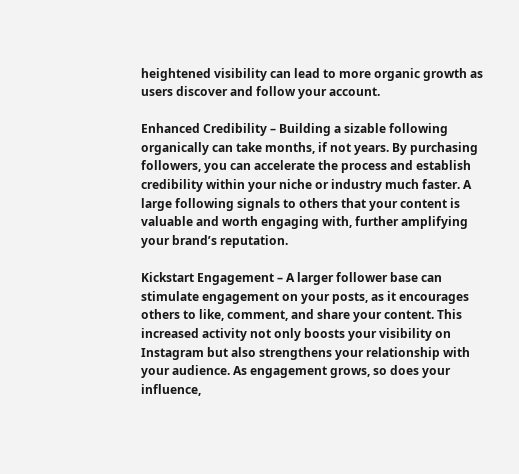heightened visibility can lead to more organic growth as users discover and follow your account.

Enhanced Credibility – Building a sizable following organically can take months, if not years. By purchasing followers, you can accelerate the process and establish credibility within your niche or industry much faster. A large following signals to others that your content is valuable and worth engaging with, further amplifying your brand’s reputation.

Kickstart Engagement – A larger follower base can stimulate engagement on your posts, as it encourages others to like, comment, and share your content. This increased activity not only boosts your visibility on Instagram but also strengthens your relationship with your audience. As engagement grows, so does your influence,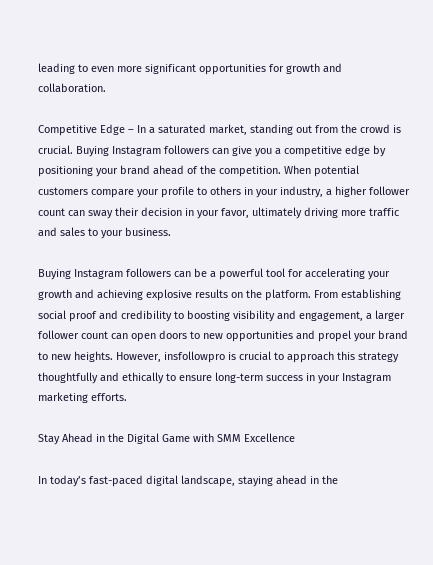leading to even more significant opportunities for growth and collaboration.

Competitive Edge – In a saturated market, standing out from the crowd is crucial. Buying Instagram followers can give you a competitive edge by positioning your brand ahead of the competition. When potential customers compare your profile to others in your industry, a higher follower count can sway their decision in your favor, ultimately driving more traffic and sales to your business.

Buying Instagram followers can be a powerful tool for accelerating your growth and achieving explosive results on the platform. From establishing social proof and credibility to boosting visibility and engagement, a larger follower count can open doors to new opportunities and propel your brand to new heights. However, insfollowpro is crucial to approach this strategy thoughtfully and ethically to ensure long-term success in your Instagram marketing efforts.

Stay Ahead in the Digital Game with SMM Excellence

In today’s fast-paced digital landscape, staying ahead in the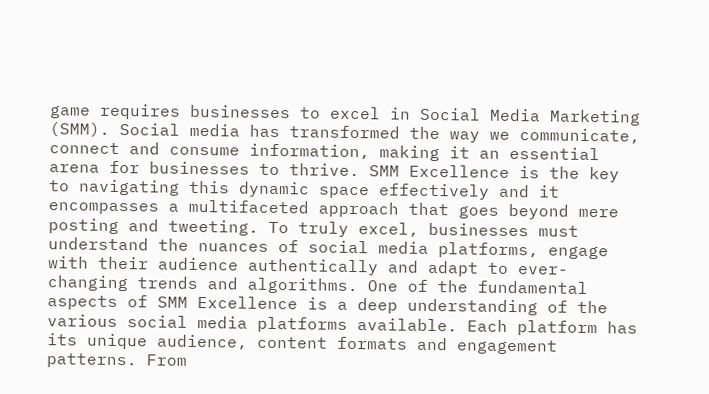game requires businesses to excel in Social Media Marketing (SMM). Social media has transformed the way we communicate, connect and consume information, making it an essential arena for businesses to thrive. SMM Excellence is the key to navigating this dynamic space effectively and it encompasses a multifaceted approach that goes beyond mere posting and tweeting. To truly excel, businesses must understand the nuances of social media platforms, engage with their audience authentically and adapt to ever-changing trends and algorithms. One of the fundamental aspects of SMM Excellence is a deep understanding of the various social media platforms available. Each platform has its unique audience, content formats and engagement patterns. From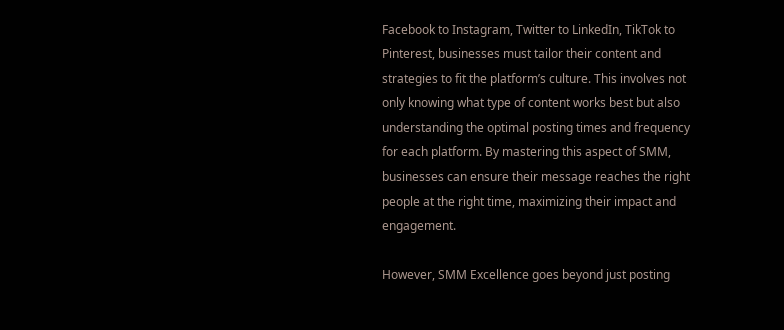Facebook to Instagram, Twitter to LinkedIn, TikTok to Pinterest, businesses must tailor their content and strategies to fit the platform’s culture. This involves not only knowing what type of content works best but also understanding the optimal posting times and frequency for each platform. By mastering this aspect of SMM, businesses can ensure their message reaches the right people at the right time, maximizing their impact and engagement.

However, SMM Excellence goes beyond just posting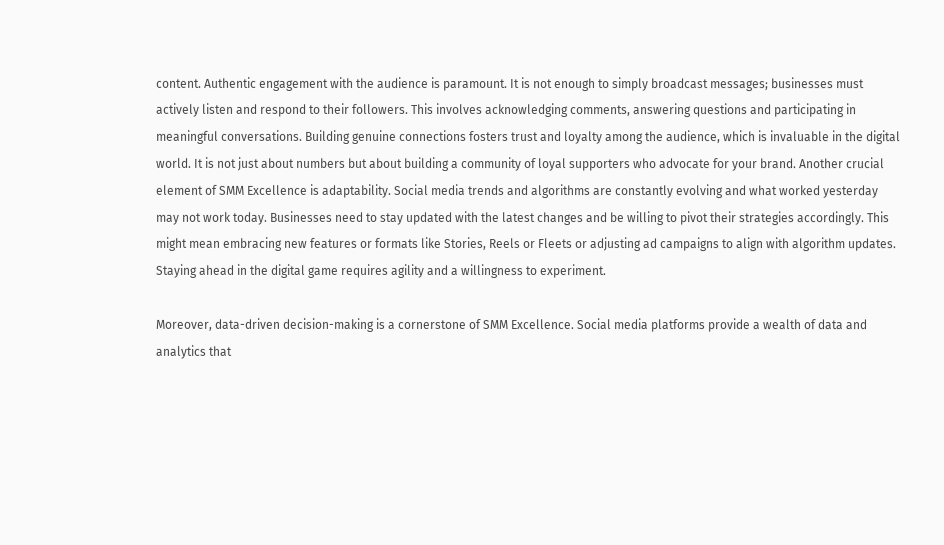content. Authentic engagement with the audience is paramount. It is not enough to simply broadcast messages; businesses must actively listen and respond to their followers. This involves acknowledging comments, answering questions and participating in meaningful conversations. Building genuine connections fosters trust and loyalty among the audience, which is invaluable in the digital world. It is not just about numbers but about building a community of loyal supporters who advocate for your brand. Another crucial element of SMM Excellence is adaptability. Social media trends and algorithms are constantly evolving and what worked yesterday may not work today. Businesses need to stay updated with the latest changes and be willing to pivot their strategies accordingly. This might mean embracing new features or formats like Stories, Reels or Fleets or adjusting ad campaigns to align with algorithm updates. Staying ahead in the digital game requires agility and a willingness to experiment.

Moreover, data-driven decision-making is a cornerstone of SMM Excellence. Social media platforms provide a wealth of data and analytics that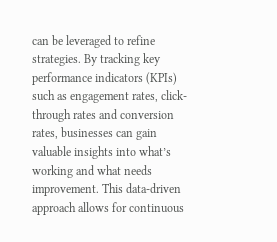can be leveraged to refine strategies. By tracking key performance indicators (KPIs) such as engagement rates, click-through rates and conversion rates, businesses can gain valuable insights into what’s working and what needs improvement. This data-driven approach allows for continuous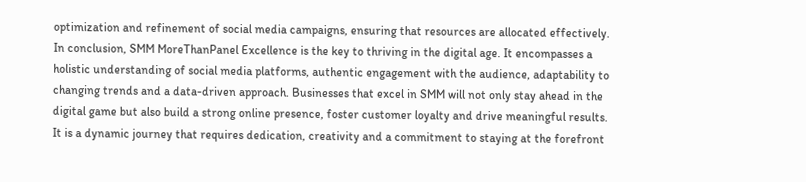optimization and refinement of social media campaigns, ensuring that resources are allocated effectively. In conclusion, SMM MoreThanPanel Excellence is the key to thriving in the digital age. It encompasses a holistic understanding of social media platforms, authentic engagement with the audience, adaptability to changing trends and a data-driven approach. Businesses that excel in SMM will not only stay ahead in the digital game but also build a strong online presence, foster customer loyalty and drive meaningful results. It is a dynamic journey that requires dedication, creativity and a commitment to staying at the forefront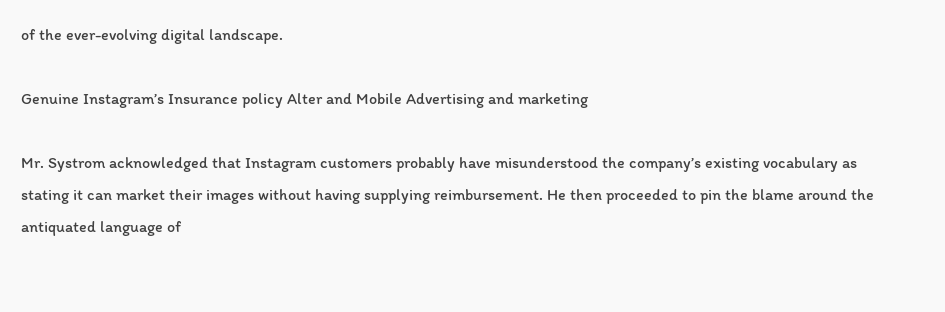of the ever-evolving digital landscape.

Genuine Instagram’s Insurance policy Alter and Mobile Advertising and marketing

Mr. Systrom acknowledged that Instagram customers probably have misunderstood the company’s existing vocabulary as stating it can market their images without having supplying reimbursement. He then proceeded to pin the blame around the antiquated language of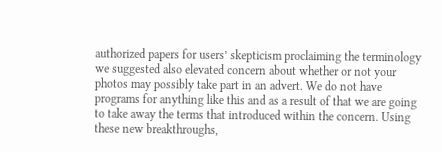authorized papers for users’ skepticism proclaiming the terminology we suggested also elevated concern about whether or not your photos may possibly take part in an advert. We do not have programs for anything like this and as a result of that we are going to take away the terms that introduced within the concern. Using these new breakthroughs,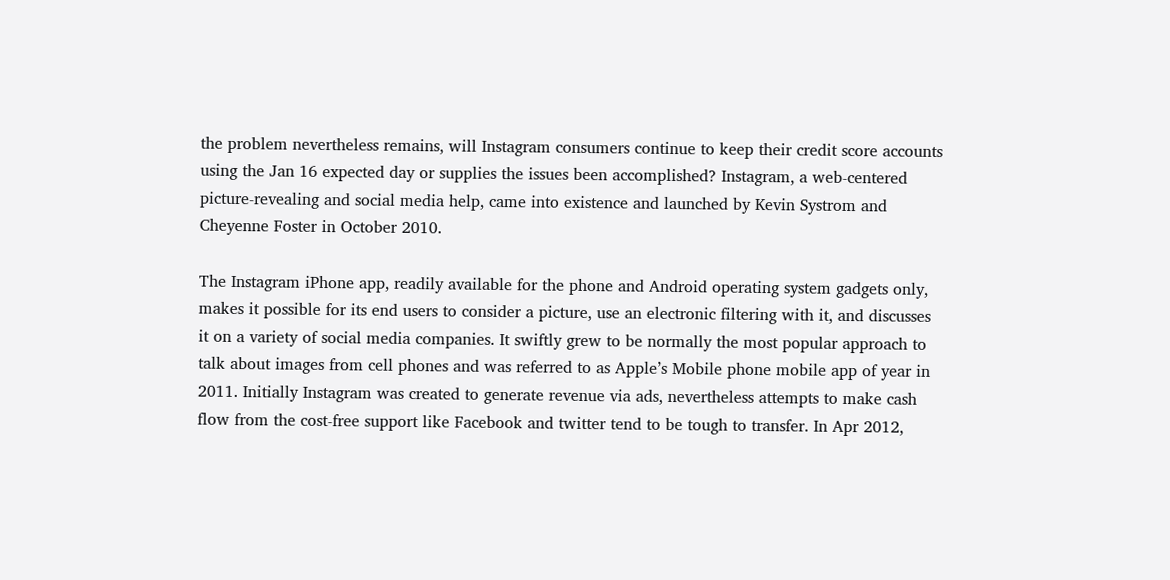the problem nevertheless remains, will Instagram consumers continue to keep their credit score accounts using the Jan 16 expected day or supplies the issues been accomplished? Instagram, a web-centered picture-revealing and social media help, came into existence and launched by Kevin Systrom and Cheyenne Foster in October 2010.

The Instagram iPhone app, readily available for the phone and Android operating system gadgets only, makes it possible for its end users to consider a picture, use an electronic filtering with it, and discusses it on a variety of social media companies. It swiftly grew to be normally the most popular approach to talk about images from cell phones and was referred to as Apple’s Mobile phone mobile app of year in 2011. Initially Instagram was created to generate revenue via ads, nevertheless attempts to make cash flow from the cost-free support like Facebook and twitter tend to be tough to transfer. In Apr 2012,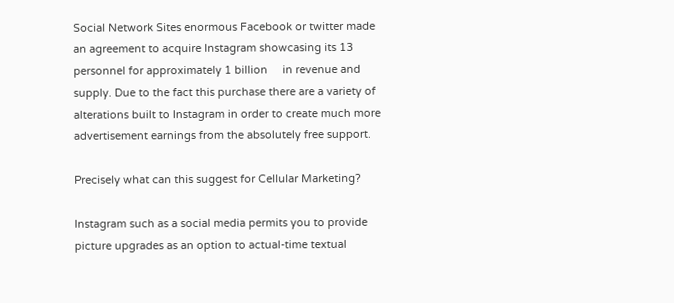Social Network Sites enormous Facebook or twitter made an agreement to acquire Instagram showcasing its 13 personnel for approximately 1 billion     in revenue and supply. Due to the fact this purchase there are a variety of alterations built to Instagram in order to create much more advertisement earnings from the absolutely free support.

Precisely what can this suggest for Cellular Marketing?

Instagram such as a social media permits you to provide picture upgrades as an option to actual-time textual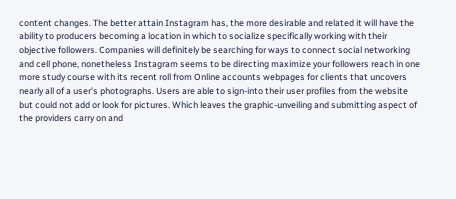content changes. The better attain Instagram has, the more desirable and related it will have the ability to producers becoming a location in which to socialize specifically working with their objective followers. Companies will definitely be searching for ways to connect social networking and cell phone, nonetheless Instagram seems to be directing maximize your followers reach in one more study course with its recent roll from Online accounts webpages for clients that uncovers nearly all of a user’s photographs. Users are able to sign-into their user profiles from the website but could not add or look for pictures. Which leaves the graphic-unveiling and submitting aspect of the providers carry on and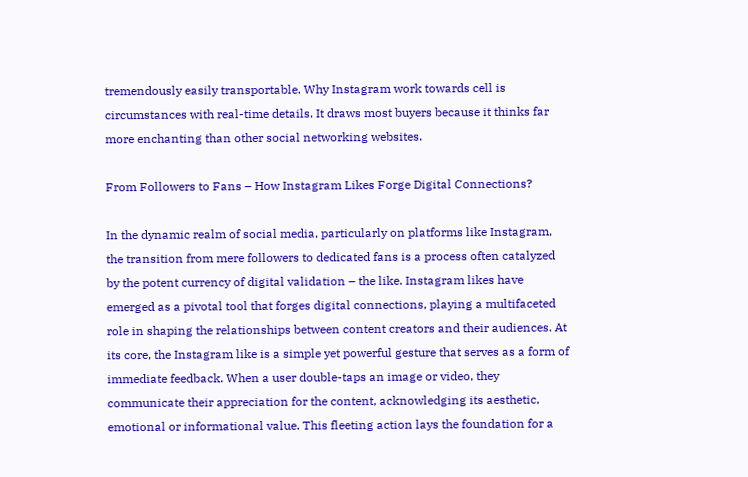tremendously easily transportable. Why Instagram work towards cell is circumstances with real-time details. It draws most buyers because it thinks far more enchanting than other social networking websites.

From Followers to Fans – How Instagram Likes Forge Digital Connections?

In the dynamic realm of social media, particularly on platforms like Instagram, the transition from mere followers to dedicated fans is a process often catalyzed by the potent currency of digital validation – the like. Instagram likes have emerged as a pivotal tool that forges digital connections, playing a multifaceted role in shaping the relationships between content creators and their audiences. At its core, the Instagram like is a simple yet powerful gesture that serves as a form of immediate feedback. When a user double-taps an image or video, they communicate their appreciation for the content, acknowledging its aesthetic, emotional or informational value. This fleeting action lays the foundation for a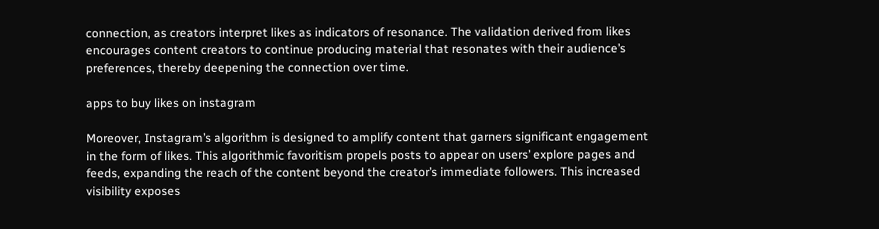connection, as creators interpret likes as indicators of resonance. The validation derived from likes encourages content creators to continue producing material that resonates with their audience’s preferences, thereby deepening the connection over time.

apps to buy likes on instagram

Moreover, Instagram’s algorithm is designed to amplify content that garners significant engagement in the form of likes. This algorithmic favoritism propels posts to appear on users’ explore pages and feeds, expanding the reach of the content beyond the creator’s immediate followers. This increased visibility exposes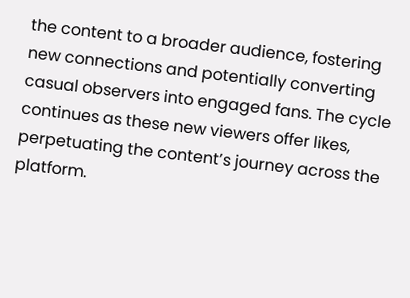the content to a broader audience, fostering new connections and potentially converting casual observers into engaged fans. The cycle continues as these new viewers offer likes, perpetuating the content’s journey across the platform.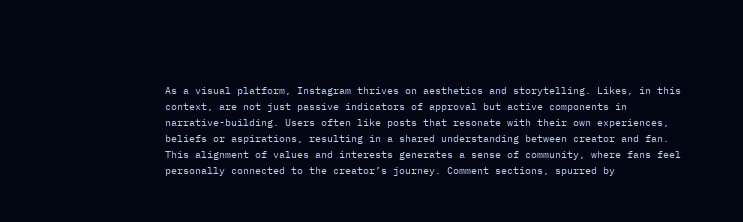As a visual platform, Instagram thrives on aesthetics and storytelling. Likes, in this context, are not just passive indicators of approval but active components in narrative-building. Users often like posts that resonate with their own experiences, beliefs or aspirations, resulting in a shared understanding between creator and fan. This alignment of values and interests generates a sense of community, where fans feel personally connected to the creator’s journey. Comment sections, spurred by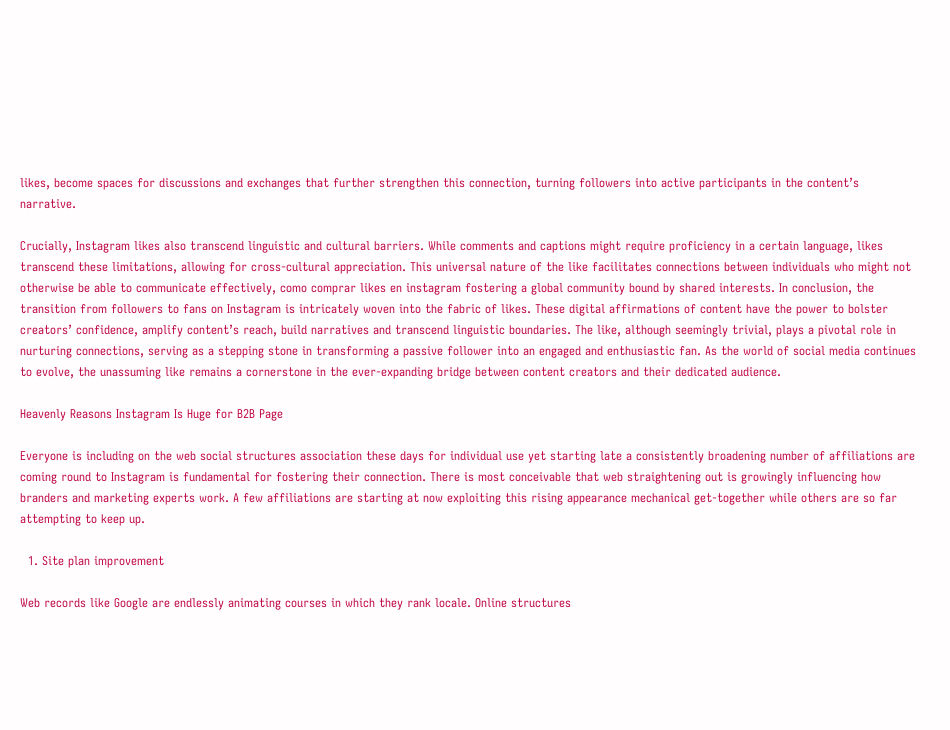likes, become spaces for discussions and exchanges that further strengthen this connection, turning followers into active participants in the content’s narrative.

Crucially, Instagram likes also transcend linguistic and cultural barriers. While comments and captions might require proficiency in a certain language, likes transcend these limitations, allowing for cross-cultural appreciation. This universal nature of the like facilitates connections between individuals who might not otherwise be able to communicate effectively, como comprar likes en instagram fostering a global community bound by shared interests. In conclusion, the transition from followers to fans on Instagram is intricately woven into the fabric of likes. These digital affirmations of content have the power to bolster creators’ confidence, amplify content’s reach, build narratives and transcend linguistic boundaries. The like, although seemingly trivial, plays a pivotal role in nurturing connections, serving as a stepping stone in transforming a passive follower into an engaged and enthusiastic fan. As the world of social media continues to evolve, the unassuming like remains a cornerstone in the ever-expanding bridge between content creators and their dedicated audience.

Heavenly Reasons Instagram Is Huge for B2B Page

Everyone is including on the web social structures association these days for individual use yet starting late a consistently broadening number of affiliations are coming round to Instagram is fundamental for fostering their connection. There is most conceivable that web straightening out is growingly influencing how branders and marketing experts work. A few affiliations are starting at now exploiting this rising appearance mechanical get-together while others are so far attempting to keep up.

  1. Site plan improvement

Web records like Google are endlessly animating courses in which they rank locale. Online structures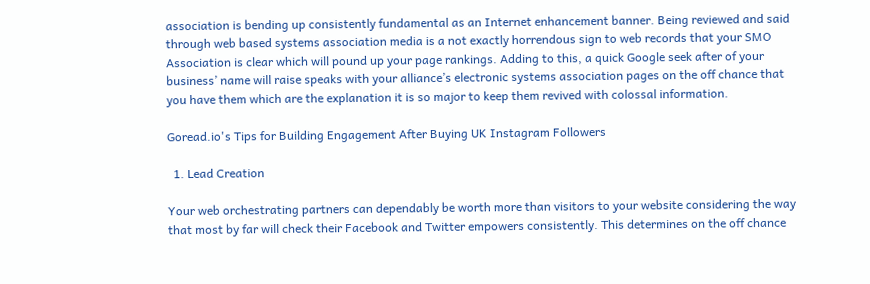association is bending up consistently fundamental as an Internet enhancement banner. Being reviewed and said through web based systems association media is a not exactly horrendous sign to web records that your SMO Association is clear which will pound up your page rankings. Adding to this, a quick Google seek after of your business’ name will raise speaks with your alliance’s electronic systems association pages on the off chance that you have them which are the explanation it is so major to keep them revived with colossal information.

Goread.io's Tips for Building Engagement After Buying UK Instagram Followers

  1. Lead Creation

Your web orchestrating partners can dependably be worth more than visitors to your website considering the way that most by far will check their Facebook and Twitter empowers consistently. This determines on the off chance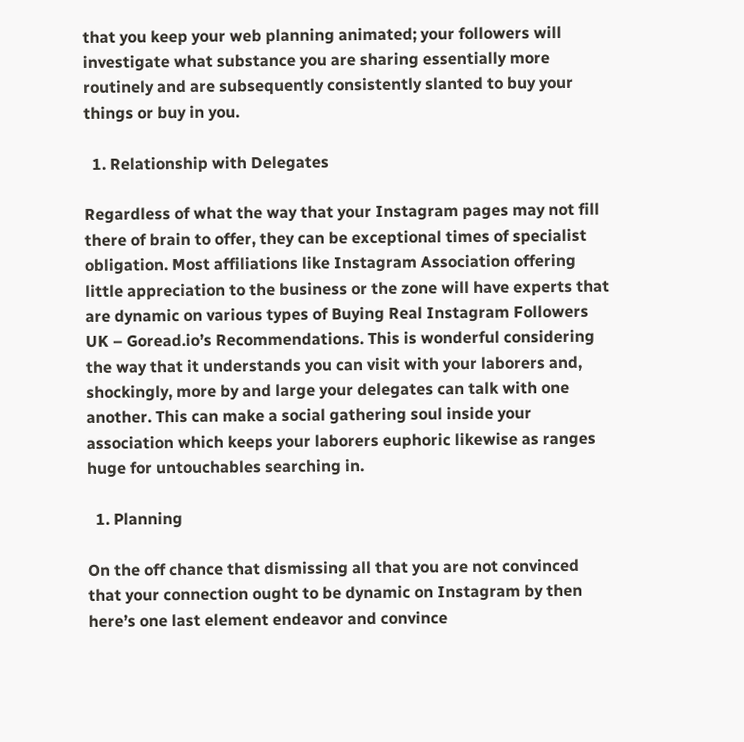that you keep your web planning animated; your followers will investigate what substance you are sharing essentially more routinely and are subsequently consistently slanted to buy your things or buy in you.

  1. Relationship with Delegates

Regardless of what the way that your Instagram pages may not fill there of brain to offer, they can be exceptional times of specialist obligation. Most affiliations like Instagram Association offering little appreciation to the business or the zone will have experts that are dynamic on various types of Buying Real Instagram Followers UK – Goread.io’s Recommendations. This is wonderful considering the way that it understands you can visit with your laborers and, shockingly, more by and large your delegates can talk with one another. This can make a social gathering soul inside your association which keeps your laborers euphoric likewise as ranges huge for untouchables searching in.

  1. Planning

On the off chance that dismissing all that you are not convinced that your connection ought to be dynamic on Instagram by then here’s one last element endeavor and convince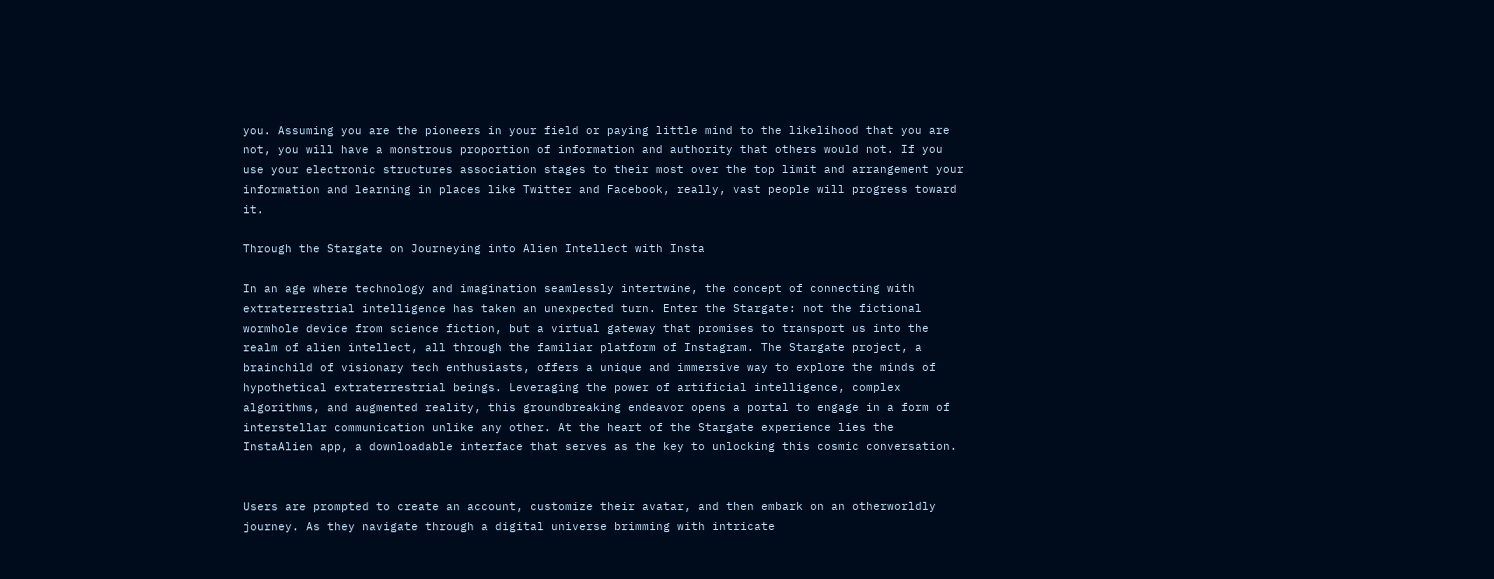you. Assuming you are the pioneers in your field or paying little mind to the likelihood that you are not, you will have a monstrous proportion of information and authority that others would not. If you use your electronic structures association stages to their most over the top limit and arrangement your information and learning in places like Twitter and Facebook, really, vast people will progress toward it.

Through the Stargate on Journeying into Alien Intellect with Insta

In an age where technology and imagination seamlessly intertwine, the concept of connecting with extraterrestrial intelligence has taken an unexpected turn. Enter the Stargate: not the fictional wormhole device from science fiction, but a virtual gateway that promises to transport us into the realm of alien intellect, all through the familiar platform of Instagram. The Stargate project, a brainchild of visionary tech enthusiasts, offers a unique and immersive way to explore the minds of hypothetical extraterrestrial beings. Leveraging the power of artificial intelligence, complex algorithms, and augmented reality, this groundbreaking endeavor opens a portal to engage in a form of interstellar communication unlike any other. At the heart of the Stargate experience lies the InstaAlien app, a downloadable interface that serves as the key to unlocking this cosmic conversation.


Users are prompted to create an account, customize their avatar, and then embark on an otherworldly journey. As they navigate through a digital universe brimming with intricate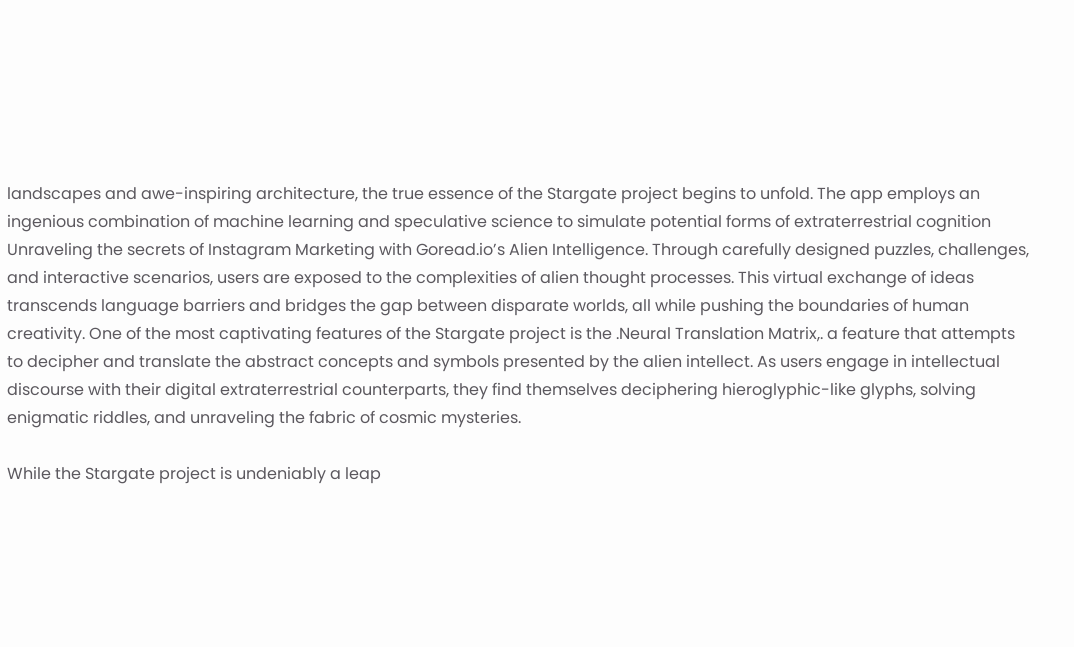landscapes and awe-inspiring architecture, the true essence of the Stargate project begins to unfold. The app employs an ingenious combination of machine learning and speculative science to simulate potential forms of extraterrestrial cognition Unraveling the secrets of Instagram Marketing with Goread.io’s Alien Intelligence. Through carefully designed puzzles, challenges, and interactive scenarios, users are exposed to the complexities of alien thought processes. This virtual exchange of ideas transcends language barriers and bridges the gap between disparate worlds, all while pushing the boundaries of human creativity. One of the most captivating features of the Stargate project is the .Neural Translation Matrix,. a feature that attempts to decipher and translate the abstract concepts and symbols presented by the alien intellect. As users engage in intellectual discourse with their digital extraterrestrial counterparts, they find themselves deciphering hieroglyphic-like glyphs, solving enigmatic riddles, and unraveling the fabric of cosmic mysteries.

While the Stargate project is undeniably a leap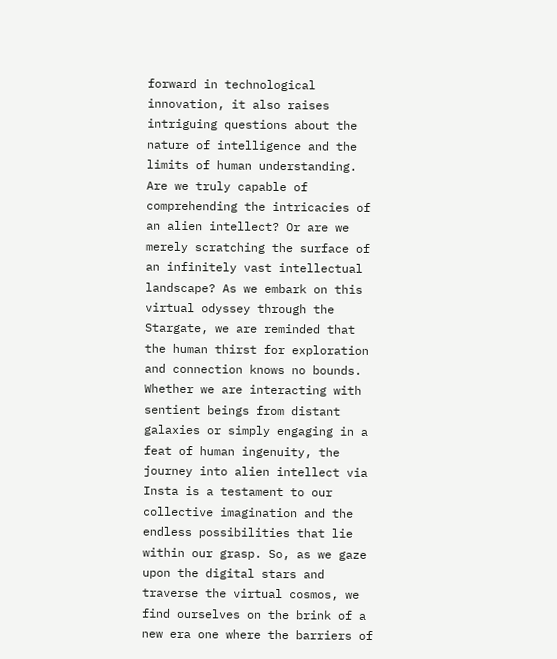forward in technological innovation, it also raises intriguing questions about the nature of intelligence and the limits of human understanding. Are we truly capable of comprehending the intricacies of an alien intellect? Or are we merely scratching the surface of an infinitely vast intellectual landscape? As we embark on this virtual odyssey through the Stargate, we are reminded that the human thirst for exploration and connection knows no bounds. Whether we are interacting with sentient beings from distant galaxies or simply engaging in a feat of human ingenuity, the journey into alien intellect via Insta is a testament to our collective imagination and the endless possibilities that lie within our grasp. So, as we gaze upon the digital stars and traverse the virtual cosmos, we find ourselves on the brink of a new era one where the barriers of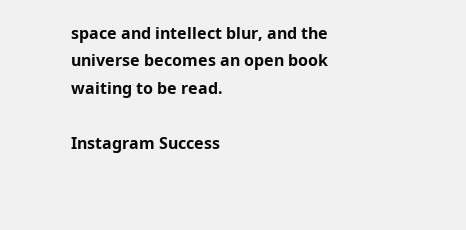space and intellect blur, and the universe becomes an open book waiting to be read.

Instagram Success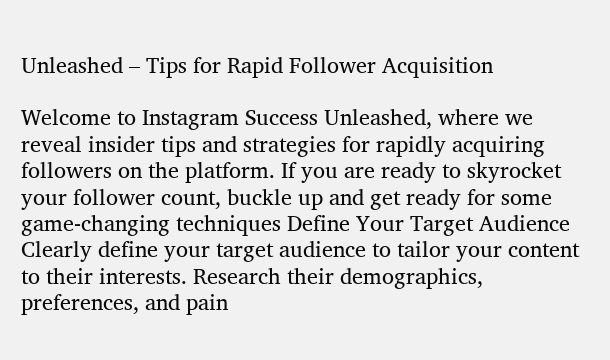Unleashed – Tips for Rapid Follower Acquisition

Welcome to Instagram Success Unleashed, where we reveal insider tips and strategies for rapidly acquiring followers on the platform. If you are ready to skyrocket your follower count, buckle up and get ready for some game-changing techniques Define Your Target Audience Clearly define your target audience to tailor your content to their interests. Research their demographics, preferences, and pain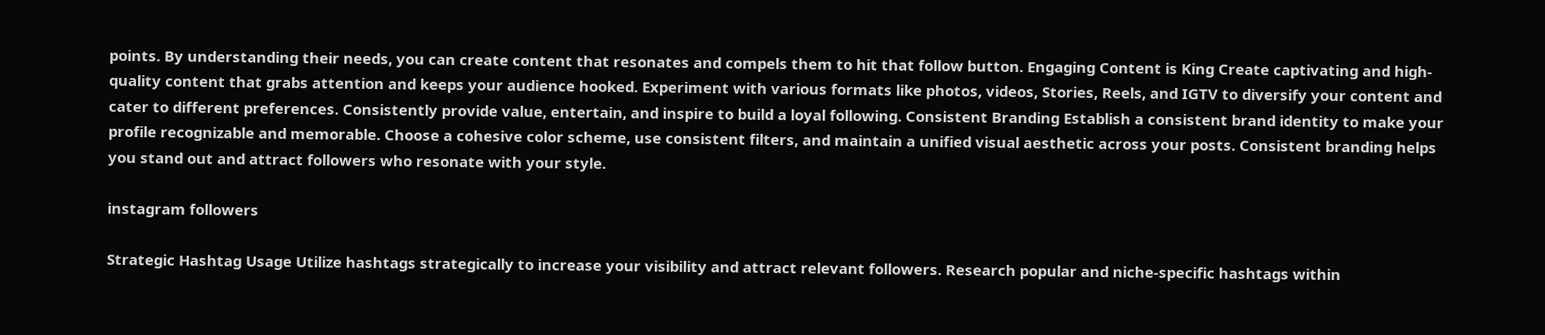points. By understanding their needs, you can create content that resonates and compels them to hit that follow button. Engaging Content is King Create captivating and high-quality content that grabs attention and keeps your audience hooked. Experiment with various formats like photos, videos, Stories, Reels, and IGTV to diversify your content and cater to different preferences. Consistently provide value, entertain, and inspire to build a loyal following. Consistent Branding Establish a consistent brand identity to make your profile recognizable and memorable. Choose a cohesive color scheme, use consistent filters, and maintain a unified visual aesthetic across your posts. Consistent branding helps you stand out and attract followers who resonate with your style.

instagram followers

Strategic Hashtag Usage Utilize hashtags strategically to increase your visibility and attract relevant followers. Research popular and niche-specific hashtags within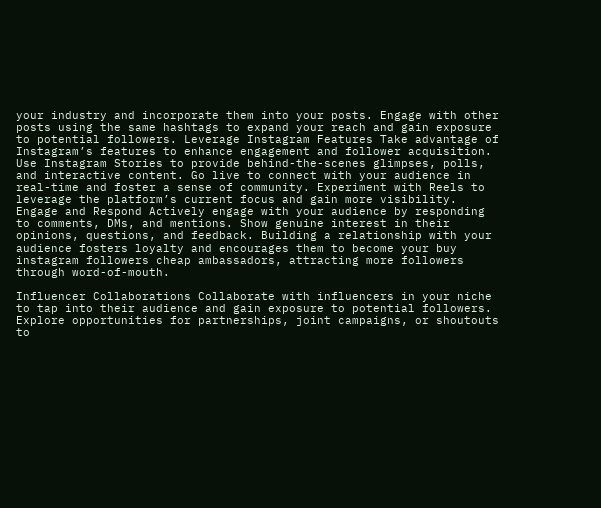your industry and incorporate them into your posts. Engage with other posts using the same hashtags to expand your reach and gain exposure to potential followers. Leverage Instagram Features Take advantage of Instagram’s features to enhance engagement and follower acquisition. Use Instagram Stories to provide behind-the-scenes glimpses, polls, and interactive content. Go live to connect with your audience in real-time and foster a sense of community. Experiment with Reels to leverage the platform’s current focus and gain more visibility. Engage and Respond Actively engage with your audience by responding to comments, DMs, and mentions. Show genuine interest in their opinions, questions, and feedback. Building a relationship with your audience fosters loyalty and encourages them to become your buy instagram followers cheap ambassadors, attracting more followers through word-of-mouth.

Influencer Collaborations Collaborate with influencers in your niche to tap into their audience and gain exposure to potential followers. Explore opportunities for partnerships, joint campaigns, or shoutouts to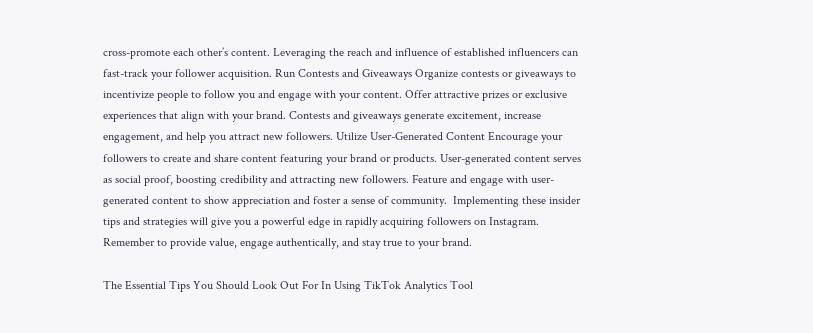cross-promote each other’s content. Leveraging the reach and influence of established influencers can fast-track your follower acquisition. Run Contests and Giveaways Organize contests or giveaways to incentivize people to follow you and engage with your content. Offer attractive prizes or exclusive experiences that align with your brand. Contests and giveaways generate excitement, increase engagement, and help you attract new followers. Utilize User-Generated Content Encourage your followers to create and share content featuring your brand or products. User-generated content serves as social proof, boosting credibility and attracting new followers. Feature and engage with user-generated content to show appreciation and foster a sense of community.  Implementing these insider tips and strategies will give you a powerful edge in rapidly acquiring followers on Instagram. Remember to provide value, engage authentically, and stay true to your brand.

The Essential Tips You Should Look Out For In Using TikTok Analytics Tool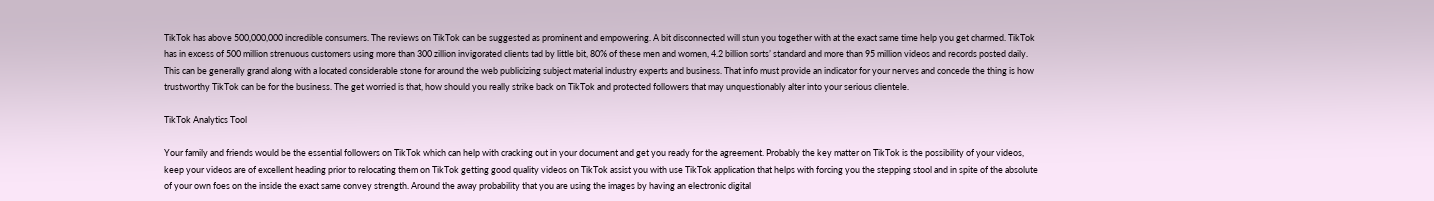TikTok has above 500,000,000 incredible consumers. The reviews on TikTok can be suggested as prominent and empowering. A bit disconnected will stun you together with at the exact same time help you get charmed. TikTok has in excess of 500 million strenuous customers using more than 300 zillion invigorated clients tad by little bit, 80% of these men and women, 4.2 billion sorts’ standard and more than 95 million videos and records posted daily. This can be generally grand along with a located considerable stone for around the web publicizing subject material industry experts and business. That info must provide an indicator for your nerves and concede the thing is how trustworthy TikTok can be for the business. The get worried is that, how should you really strike back on TikTok and protected followers that may unquestionably alter into your serious clientele.

TikTok Analytics Tool

Your family and friends would be the essential followers on TikTok which can help with cracking out in your document and get you ready for the agreement. Probably the key matter on TikTok is the possibility of your videos, keep your videos are of excellent heading prior to relocating them on TikTok getting good quality videos on TikTok assist you with use TikTok application that helps with forcing you the stepping stool and in spite of the absolute of your own foes on the inside the exact same convey strength. Around the away probability that you are using the images by having an electronic digital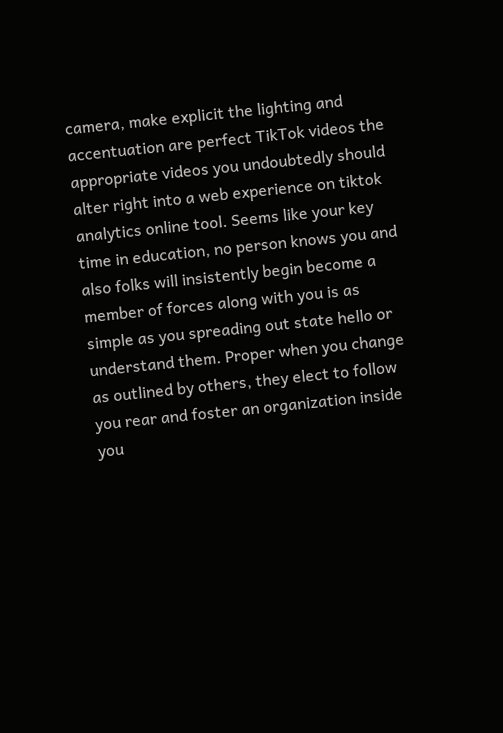camera, make explicit the lighting and accentuation are perfect TikTok videos the appropriate videos you undoubtedly should alter right into a web experience on tiktok analytics online tool. Seems like your key time in education, no person knows you and also folks will insistently begin become a member of forces along with you is as simple as you spreading out state hello or understand them. Proper when you change as outlined by others, they elect to follow you rear and foster an organization inside you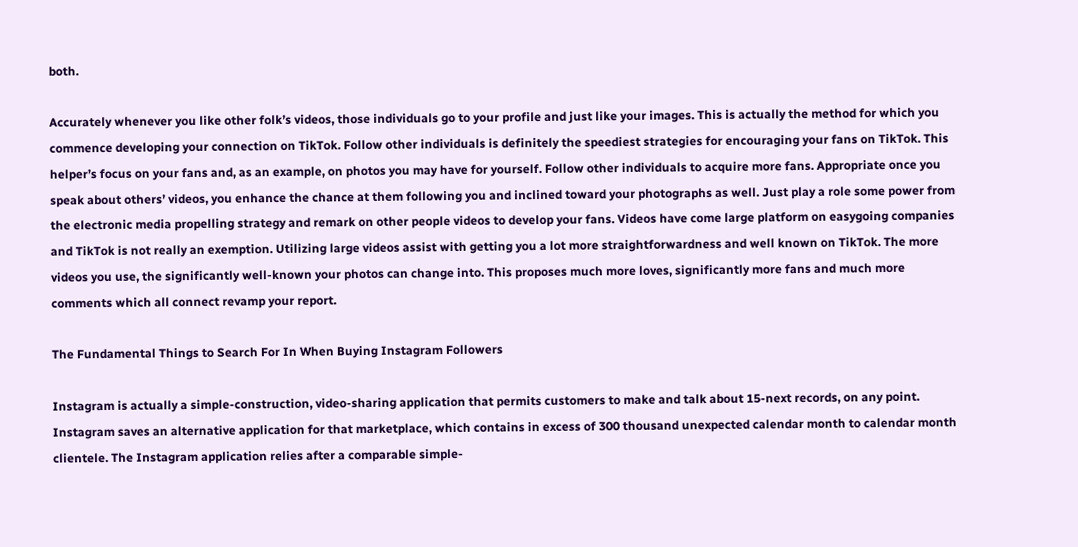both.

Accurately whenever you like other folk’s videos, those individuals go to your profile and just like your images. This is actually the method for which you commence developing your connection on TikTok. Follow other individuals is definitely the speediest strategies for encouraging your fans on TikTok. This helper’s focus on your fans and, as an example, on photos you may have for yourself. Follow other individuals to acquire more fans. Appropriate once you speak about others’ videos, you enhance the chance at them following you and inclined toward your photographs as well. Just play a role some power from the electronic media propelling strategy and remark on other people videos to develop your fans. Videos have come large platform on easygoing companies and TikTok is not really an exemption. Utilizing large videos assist with getting you a lot more straightforwardness and well known on TikTok. The more videos you use, the significantly well-known your photos can change into. This proposes much more loves, significantly more fans and much more comments which all connect revamp your report.

The Fundamental Things to Search For In When Buying Instagram Followers

Instagram is actually a simple-construction, video-sharing application that permits customers to make and talk about 15-next records, on any point. Instagram saves an alternative application for that marketplace, which contains in excess of 300 thousand unexpected calendar month to calendar month clientele. The Instagram application relies after a comparable simple-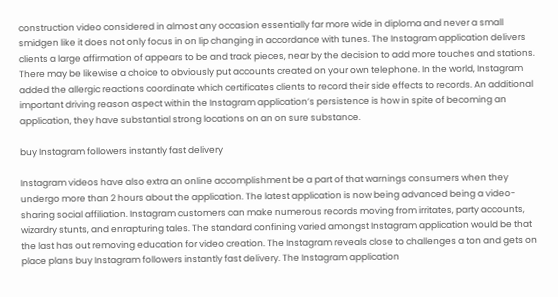construction video considered in almost any occasion essentially far more wide in diploma and never a small smidgen like it does not only focus in on lip changing in accordance with tunes. The Instagram application delivers clients a large affirmation of appears to be and track pieces, near by the decision to add more touches and stations. There may be likewise a choice to obviously put accounts created on your own telephone. In the world, Instagram added the allergic reactions coordinate which certificates clients to record their side effects to records. An additional important driving reason aspect within the Instagram application’s persistence is how in spite of becoming an application, they have substantial strong locations on an on sure substance.

buy Instagram followers instantly fast delivery

Instagram videos have also extra an online accomplishment be a part of that warnings consumers when they undergo more than 2 hours about the application. The latest application is now being advanced being a video-sharing social affiliation. Instagram customers can make numerous records moving from irritates, party accounts, wizardry stunts, and enrapturing tales. The standard confining varied amongst Instagram application would be that the last has out removing education for video creation. The Instagram reveals close to challenges a ton and gets on place plans buy Instagram followers instantly fast delivery. The Instagram application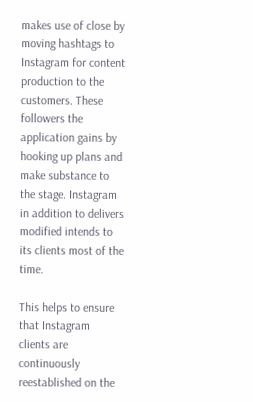makes use of close by moving hashtags to Instagram for content production to the customers. These followers the application gains by hooking up plans and make substance to the stage. Instagram in addition to delivers modified intends to its clients most of the time.

This helps to ensure that Instagram clients are continuously reestablished on the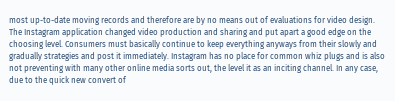most up-to-date moving records and therefore are by no means out of evaluations for video design. The Instagram application changed video production and sharing and put apart a good edge on the choosing level. Consumers must basically continue to keep everything anyways from their slowly and gradually strategies and post it immediately. Instagram has no place for common whiz plugs and is also not preventing with many other online media sorts out, the level it as an inciting channel. In any case, due to the quick new convert of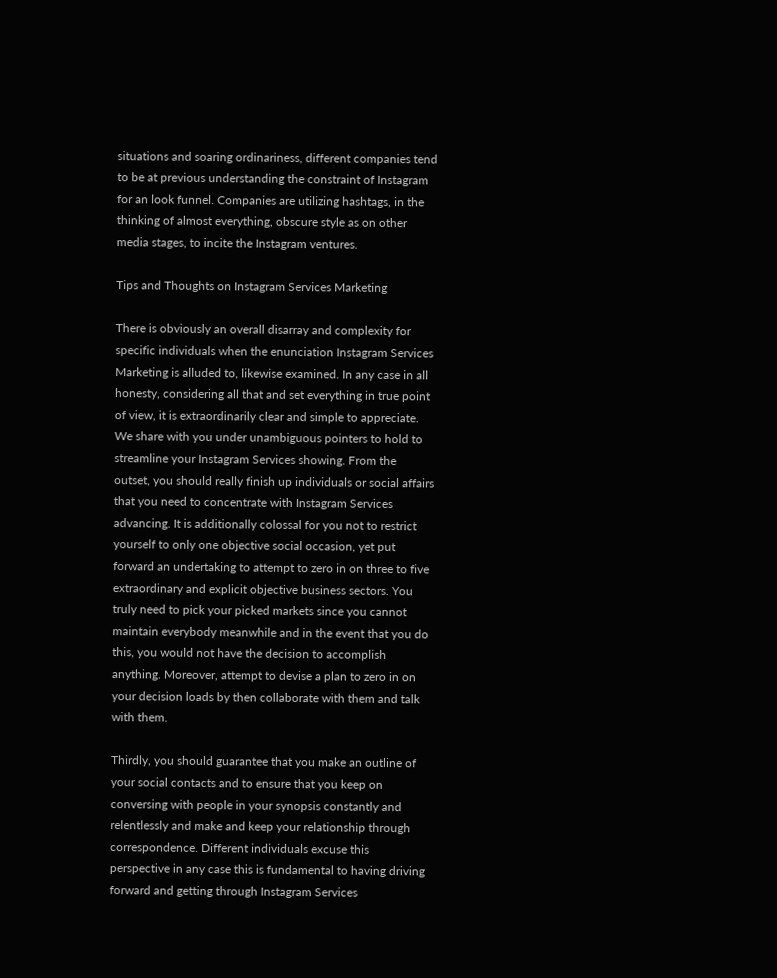situations and soaring ordinariness, different companies tend to be at previous understanding the constraint of Instagram for an look funnel. Companies are utilizing hashtags, in the thinking of almost everything, obscure style as on other media stages, to incite the Instagram ventures.

Tips and Thoughts on Instagram Services Marketing

There is obviously an overall disarray and complexity for specific individuals when the enunciation Instagram Services Marketing is alluded to, likewise examined. In any case in all honesty, considering all that and set everything in true point of view, it is extraordinarily clear and simple to appreciate. We share with you under unambiguous pointers to hold to streamline your Instagram Services showing. From the outset, you should really finish up individuals or social affairs that you need to concentrate with Instagram Services advancing. It is additionally colossal for you not to restrict yourself to only one objective social occasion, yet put forward an undertaking to attempt to zero in on three to five extraordinary and explicit objective business sectors. You truly need to pick your picked markets since you cannot maintain everybody meanwhile and in the event that you do this, you would not have the decision to accomplish anything. Moreover, attempt to devise a plan to zero in on your decision loads by then collaborate with them and talk with them.

Thirdly, you should guarantee that you make an outline of your social contacts and to ensure that you keep on conversing with people in your synopsis constantly and relentlessly and make and keep your relationship through correspondence. Different individuals excuse this perspective in any case this is fundamental to having driving forward and getting through Instagram Services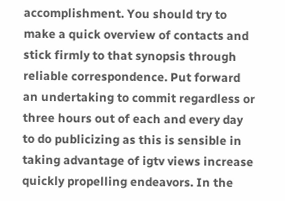accomplishment. You should try to make a quick overview of contacts and stick firmly to that synopsis through reliable correspondence. Put forward an undertaking to commit regardless or three hours out of each and every day to do publicizing as this is sensible in taking advantage of igtv views increase quickly propelling endeavors. In the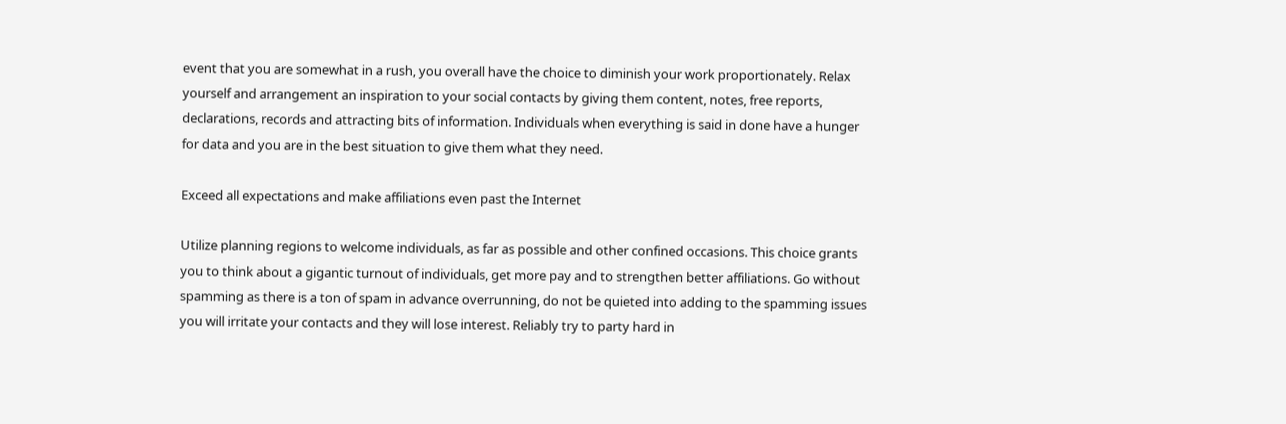event that you are somewhat in a rush, you overall have the choice to diminish your work proportionately. Relax yourself and arrangement an inspiration to your social contacts by giving them content, notes, free reports, declarations, records and attracting bits of information. Individuals when everything is said in done have a hunger for data and you are in the best situation to give them what they need.

Exceed all expectations and make affiliations even past the Internet

Utilize planning regions to welcome individuals, as far as possible and other confined occasions. This choice grants you to think about a gigantic turnout of individuals, get more pay and to strengthen better affiliations. Go without spamming as there is a ton of spam in advance overrunning, do not be quieted into adding to the spamming issues you will irritate your contacts and they will lose interest. Reliably try to party hard in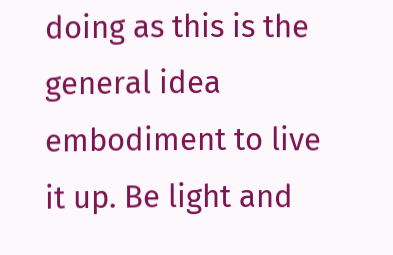doing as this is the general idea embodiment to live it up. Be light and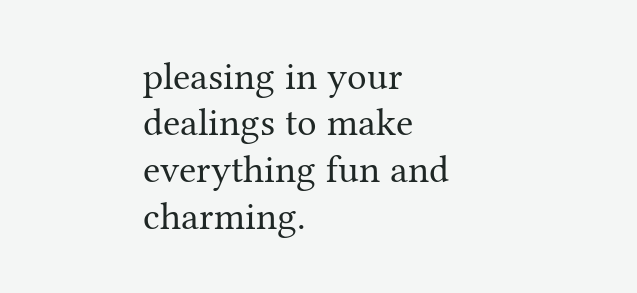pleasing in your dealings to make everything fun and charming.